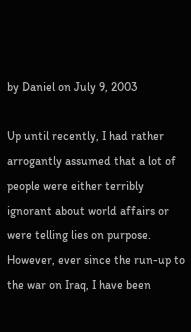by Daniel on July 9, 2003

Up until recently, I had rather arrogantly assumed that a lot of people were either terribly ignorant about world affairs or were telling lies on purpose. However, ever since the run-up to the war on Iraq, I have been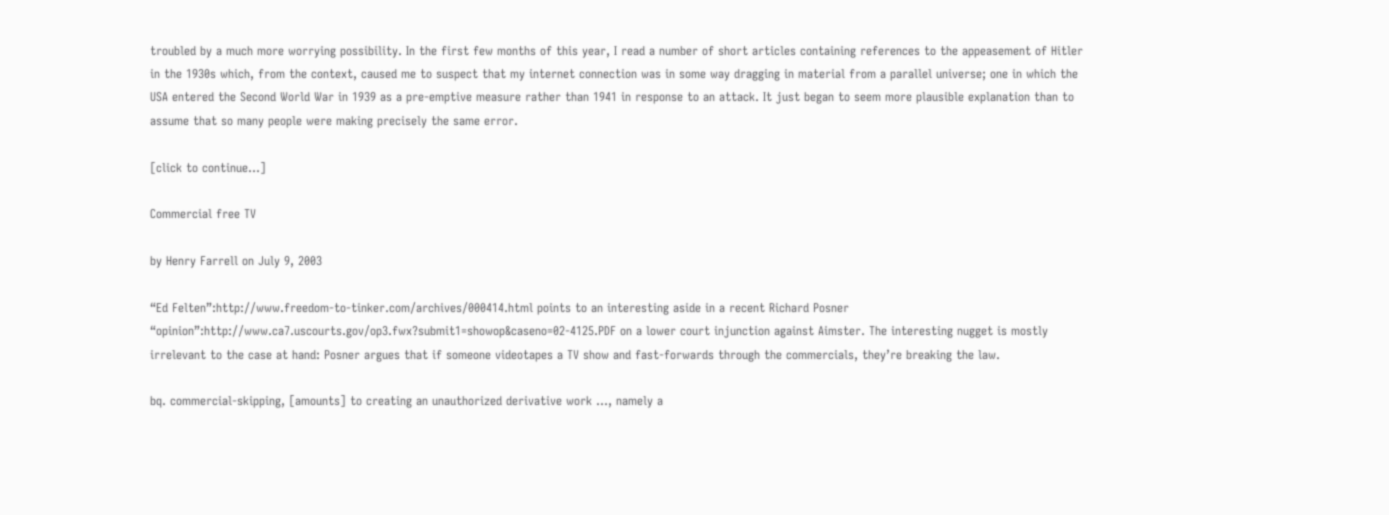troubled by a much more worrying possibility. In the first few months of this year, I read a number of short articles containing references to the appeasement of Hitler in the 1930s which, from the context, caused me to suspect that my internet connection was in some way dragging in material from a parallel universe; one in which the USA entered the Second World War in 1939 as a pre-emptive measure rather than 1941 in response to an attack. It just began to seem more plausible explanation than to assume that so many people were making precisely the same error.

[click to continue…]

Commercial free TV

by Henry Farrell on July 9, 2003

“Ed Felten”:http://www.freedom-to-tinker.com/archives/000414.html points to an interesting aside in a recent Richard Posner “opinion”:http://www.ca7.uscourts.gov/op3.fwx?submit1=showop&caseno=02-4125.PDF on a lower court injunction against Aimster. The interesting nugget is mostly irrelevant to the case at hand: Posner argues that if someone videotapes a TV show and fast-forwards through the commercials, they’re breaking the law.

bq. commercial-skipping, [amounts] to creating an unauthorized derivative work …, namely a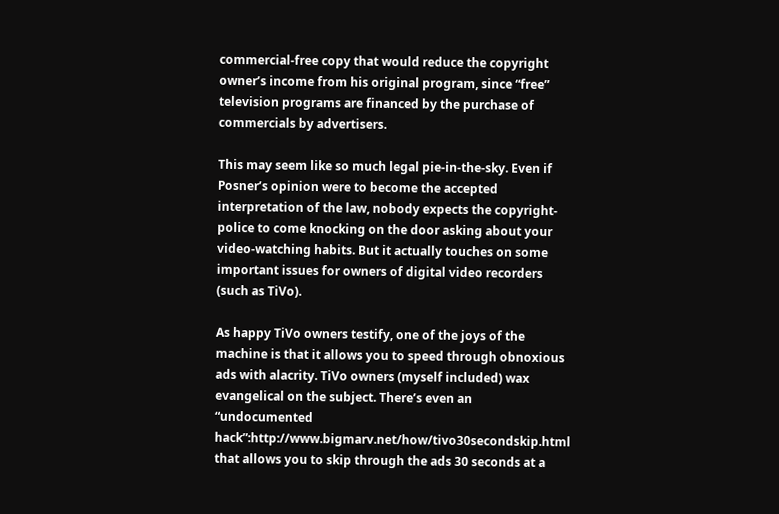commercial-free copy that would reduce the copyright owner’s income from his original program, since “free” television programs are financed by the purchase of commercials by advertisers.

This may seem like so much legal pie-in-the-sky. Even if Posner’s opinion were to become the accepted interpretation of the law, nobody expects the copyright-police to come knocking on the door asking about your video-watching habits. But it actually touches on some important issues for owners of digital video recorders (such as TiVo).

As happy TiVo owners testify, one of the joys of the machine is that it allows you to speed through obnoxious ads with alacrity. TiVo owners (myself included) wax evangelical on the subject. There’s even an “undocumented hack”:http://www.bigmarv.net/how/tivo30secondskip.html that allows you to skip through the ads 30 seconds at a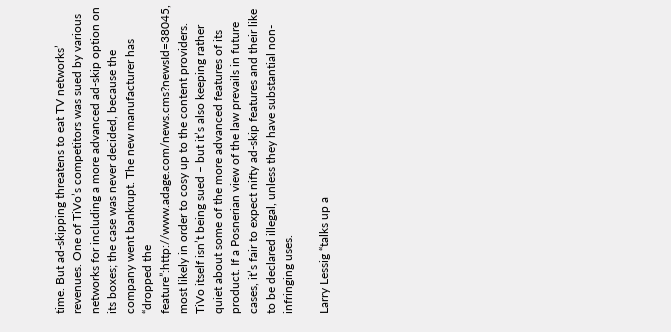time. But ad-skipping threatens to eat TV networks’ revenues. One of TiVo’s competitors was sued by various networks for including a more advanced ad-skip option on its boxes; the case was never decided, because the company went bankrupt. The new manufacturer has “dropped the feature”:http://www.adage.com/news.cms?newsId=38045, most likely in order to cosy up to the content providers. TiVo itself isn’t being sued – but it’s also keeping rather quiet about some of the more advanced features of its product. If a Posnerian view of the law prevails in future cases, it’s fair to expect nifty ad-skip features and their like to be declared illegal, unless they have substantial non-infringing uses.

Larry Lessig “talks up a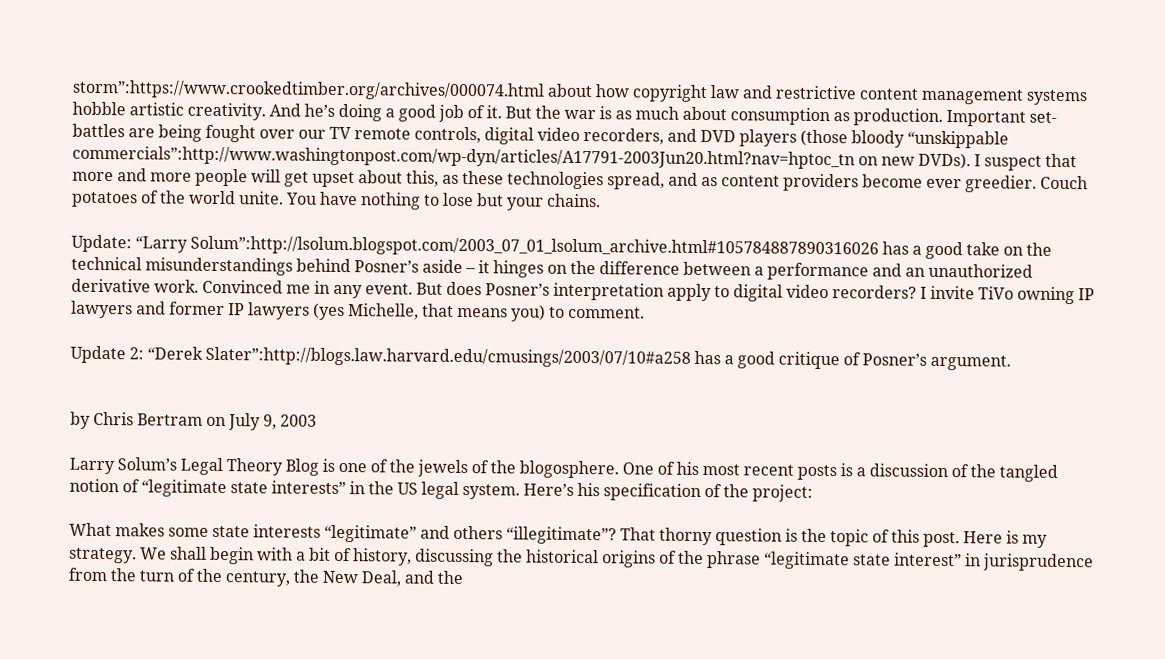storm”:https://www.crookedtimber.org/archives/000074.html about how copyright law and restrictive content management systems hobble artistic creativity. And he’s doing a good job of it. But the war is as much about consumption as production. Important set-battles are being fought over our TV remote controls, digital video recorders, and DVD players (those bloody “unskippable commercials”:http://www.washingtonpost.com/wp-dyn/articles/A17791-2003Jun20.html?nav=hptoc_tn on new DVDs). I suspect that more and more people will get upset about this, as these technologies spread, and as content providers become ever greedier. Couch potatoes of the world unite. You have nothing to lose but your chains.

Update: “Larry Solum”:http://lsolum.blogspot.com/2003_07_01_lsolum_archive.html#105784887890316026 has a good take on the technical misunderstandings behind Posner’s aside – it hinges on the difference between a performance and an unauthorized derivative work. Convinced me in any event. But does Posner’s interpretation apply to digital video recorders? I invite TiVo owning IP lawyers and former IP lawyers (yes Michelle, that means you) to comment.

Update 2: “Derek Slater”:http://blogs.law.harvard.edu/cmusings/2003/07/10#a258 has a good critique of Posner’s argument.


by Chris Bertram on July 9, 2003

Larry Solum’s Legal Theory Blog is one of the jewels of the blogosphere. One of his most recent posts is a discussion of the tangled notion of “legitimate state interests” in the US legal system. Here’s his specification of the project:

What makes some state interests “legitimate” and others “illegitimate”? That thorny question is the topic of this post. Here is my strategy. We shall begin with a bit of history, discussing the historical origins of the phrase “legitimate state interest” in jurisprudence from the turn of the century, the New Deal, and the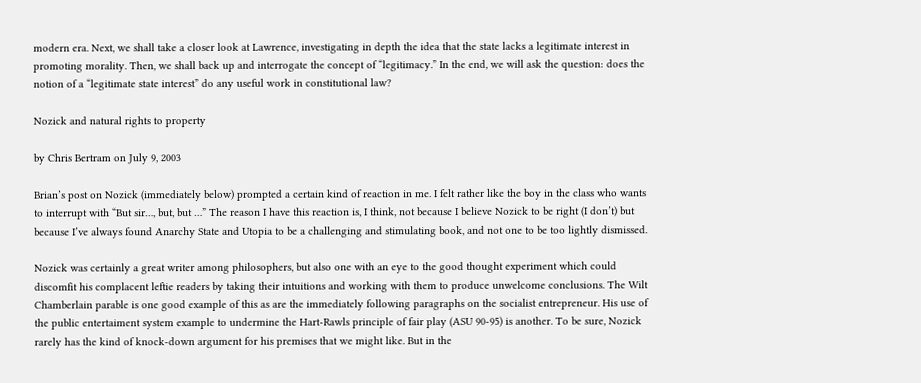modern era. Next, we shall take a closer look at Lawrence, investigating in depth the idea that the state lacks a legitimate interest in promoting morality. Then, we shall back up and interrogate the concept of “legitimacy.” In the end, we will ask the question: does the notion of a “legitimate state interest” do any useful work in constitutional law?

Nozick and natural rights to property

by Chris Bertram on July 9, 2003

Brian’s post on Nozick (immediately below) prompted a certain kind of reaction in me. I felt rather like the boy in the class who wants to interrupt with “But sir…, but, but …” The reason I have this reaction is, I think, not because I believe Nozick to be right (I don’t) but because I’ve always found Anarchy State and Utopia to be a challenging and stimulating book, and not one to be too lightly dismissed.

Nozick was certainly a great writer among philosophers, but also one with an eye to the good thought experiment which could discomfit his complacent leftie readers by taking their intuitions and working with them to produce unwelcome conclusions. The Wilt Chamberlain parable is one good example of this as are the immediately following paragraphs on the socialist entrepreneur. His use of the public entertaiment system example to undermine the Hart-Rawls principle of fair play (ASU 90-95) is another. To be sure, Nozick rarely has the kind of knock-down argument for his premises that we might like. But in the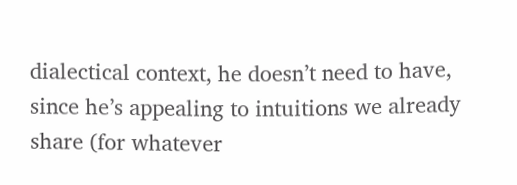dialectical context, he doesn’t need to have, since he’s appealing to intuitions we already share (for whatever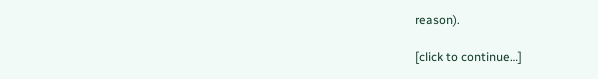reason).

[click to continue…]